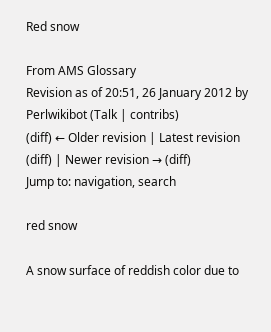Red snow

From AMS Glossary
Revision as of 20:51, 26 January 2012 by Perlwikibot (Talk | contribs)
(diff) ← Older revision | Latest revision (diff) | Newer revision → (diff)
Jump to: navigation, search

red snow

A snow surface of reddish color due to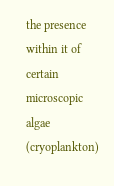the presence within it of certain microscopic algae (cryoplankton)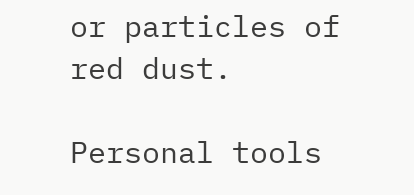or particles of red dust.

Personal tools